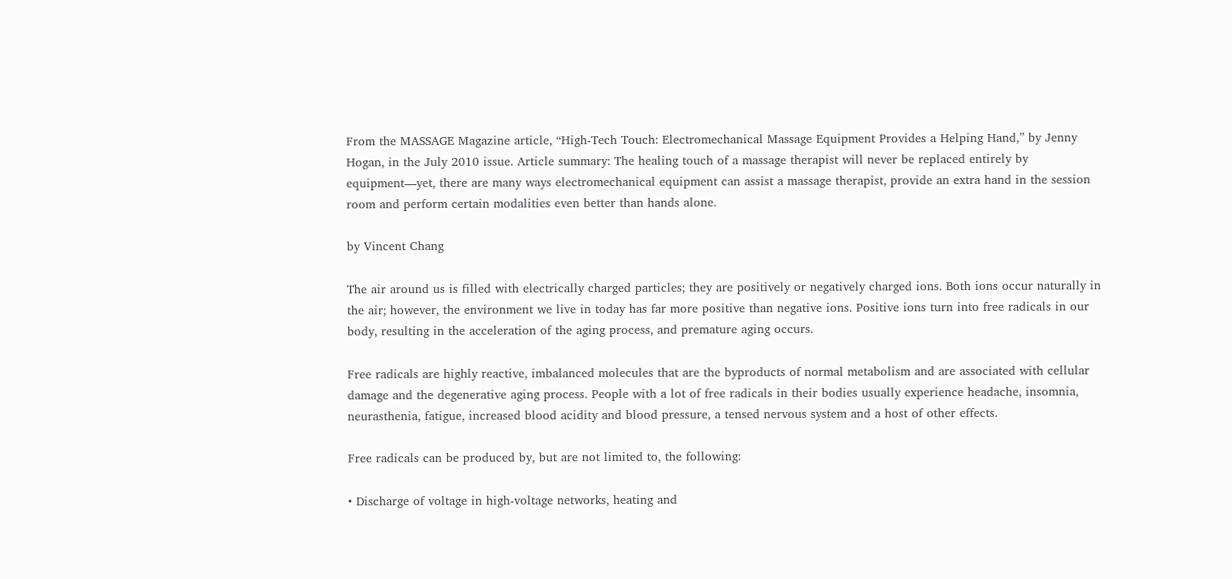From the MASSAGE Magazine article, “High-Tech Touch: Electromechanical Massage Equipment Provides a Helping Hand,” by Jenny Hogan, in the July 2010 issue. Article summary: The healing touch of a massage therapist will never be replaced entirely by equipment—yet, there are many ways electromechanical equipment can assist a massage therapist, provide an extra hand in the session room and perform certain modalities even better than hands alone.

by Vincent Chang

The air around us is filled with electrically charged particles; they are positively or negatively charged ions. Both ions occur naturally in the air; however, the environment we live in today has far more positive than negative ions. Positive ions turn into free radicals in our body, resulting in the acceleration of the aging process, and premature aging occurs.

Free radicals are highly reactive, imbalanced molecules that are the byproducts of normal metabolism and are associated with cellular damage and the degenerative aging process. People with a lot of free radicals in their bodies usually experience headache, insomnia, neurasthenia, fatigue, increased blood acidity and blood pressure, a tensed nervous system and a host of other effects.

Free radicals can be produced by, but are not limited to, the following:

• Discharge of voltage in high-voltage networks, heating and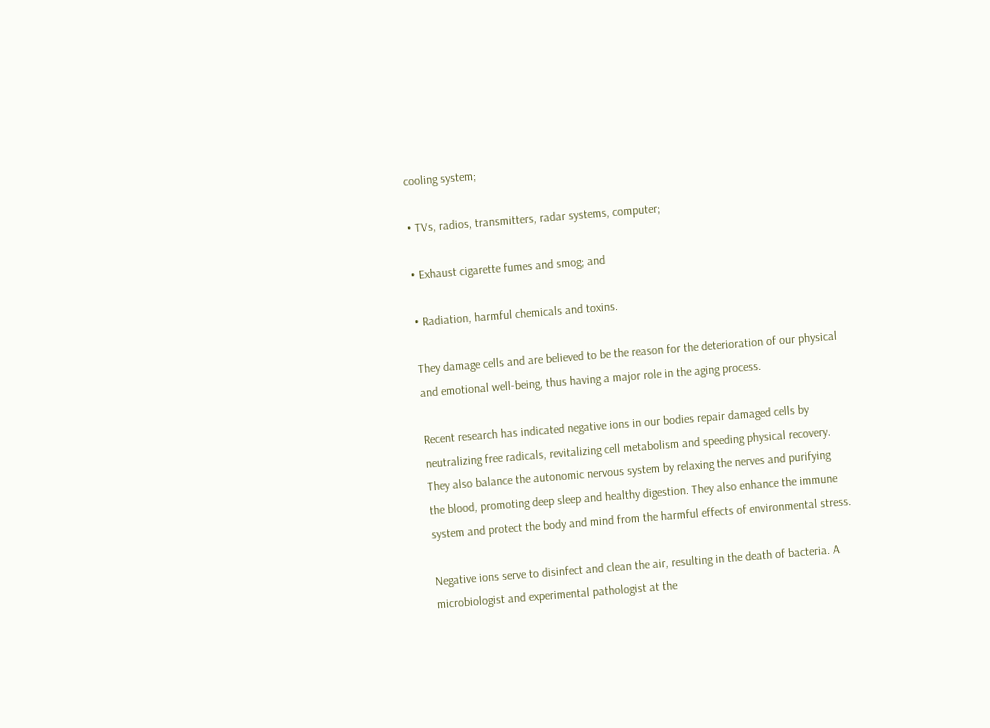cooling system;

• TVs, radios, transmitters, radar systems, computer;

• Exhaust cigarette fumes and smog; and

• Radiation, harmful chemicals and toxins.

They damage cells and are believed to be the reason for the deterioration of our physical and emotional well-being, thus having a major role in the aging process.

Recent research has indicated negative ions in our bodies repair damaged cells by neutralizing free radicals, revitalizing cell metabolism and speeding physical recovery. They also balance the autonomic nervous system by relaxing the nerves and purifying the blood, promoting deep sleep and healthy digestion. They also enhance the immune system and protect the body and mind from the harmful effects of environmental stress.

Negative ions serve to disinfect and clean the air, resulting in the death of bacteria. A microbiologist and experimental pathologist at the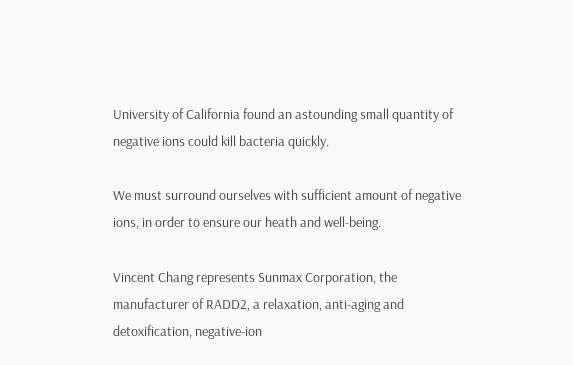University of California found an astounding small quantity of negative ions could kill bacteria quickly.

We must surround ourselves with sufficient amount of negative ions, in order to ensure our heath and well-being.

Vincent Chang represents Sunmax Corporation, the manufacturer of RADD2, a relaxation, anti-aging and detoxification, negative-ion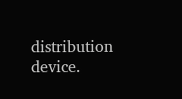distribution device.